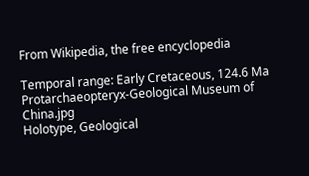From Wikipedia, the free encyclopedia

Temporal range: Early Cretaceous, 124.6 Ma
Protarchaeopteryx-Geological Museum of China.jpg
Holotype, Geological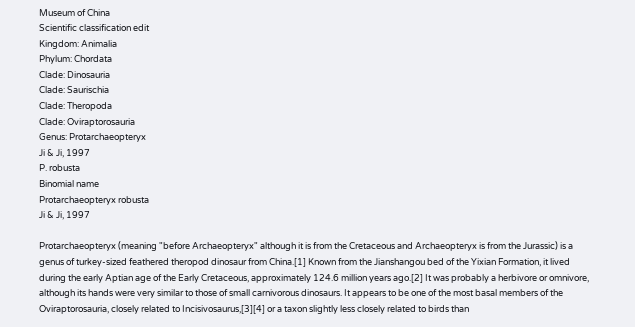Museum of China
Scientific classification edit
Kingdom: Animalia
Phylum: Chordata
Clade: Dinosauria
Clade: Saurischia
Clade: Theropoda
Clade: Oviraptorosauria
Genus: Protarchaeopteryx
Ji & Ji, 1997
P. robusta
Binomial name
Protarchaeopteryx robusta
Ji & Ji, 1997

Protarchaeopteryx (meaning "before Archaeopteryx" although it is from the Cretaceous and Archaeopteryx is from the Jurassic) is a genus of turkey-sized feathered theropod dinosaur from China.[1] Known from the Jianshangou bed of the Yixian Formation, it lived during the early Aptian age of the Early Cretaceous, approximately 124.6 million years ago.[2] It was probably a herbivore or omnivore, although its hands were very similar to those of small carnivorous dinosaurs. It appears to be one of the most basal members of the Oviraptorosauria, closely related to Incisivosaurus,[3][4] or a taxon slightly less closely related to birds than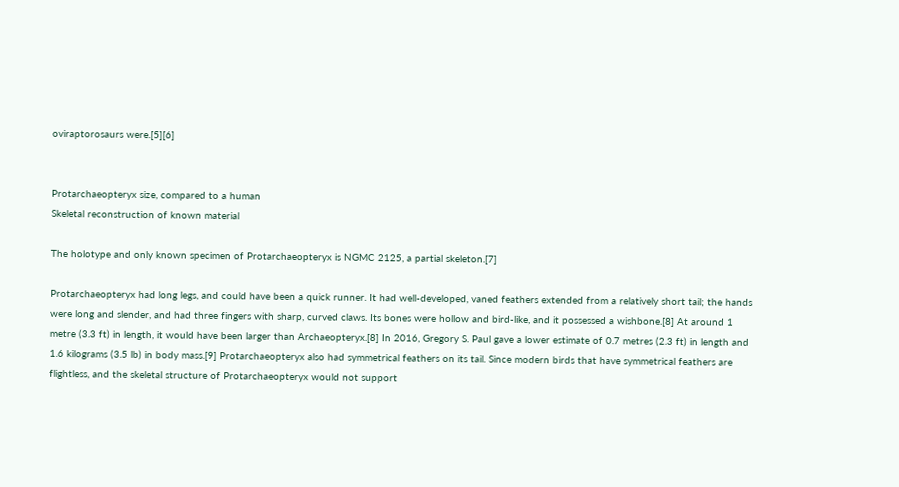oviraptorosaurs were.[5][6]


Protarchaeopteryx size, compared to a human
Skeletal reconstruction of known material

The holotype and only known specimen of Protarchaeopteryx is NGMC 2125, a partial skeleton.[7]

Protarchaeopteryx had long legs, and could have been a quick runner. It had well-developed, vaned feathers extended from a relatively short tail; the hands were long and slender, and had three fingers with sharp, curved claws. Its bones were hollow and bird-like, and it possessed a wishbone.[8] At around 1 metre (3.3 ft) in length, it would have been larger than Archaeopteryx.[8] In 2016, Gregory S. Paul gave a lower estimate of 0.7 metres (2.3 ft) in length and 1.6 kilograms (3.5 lb) in body mass.[9] Protarchaeopteryx also had symmetrical feathers on its tail. Since modern birds that have symmetrical feathers are flightless, and the skeletal structure of Protarchaeopteryx would not support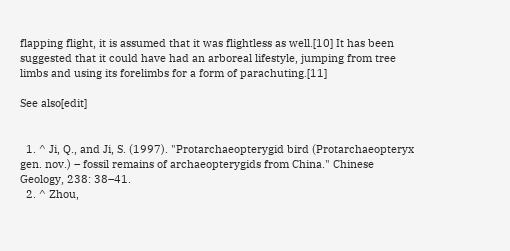flapping flight, it is assumed that it was flightless as well.[10] It has been suggested that it could have had an arboreal lifestyle, jumping from tree limbs and using its forelimbs for a form of parachuting.[11]

See also[edit]


  1. ^ Ji, Q., and Ji, S. (1997). "Protarchaeopterygid bird (Protarchaeopteryx gen. nov.) – fossil remains of archaeopterygids from China." Chinese Geology, 238: 38–41.
  2. ^ Zhou,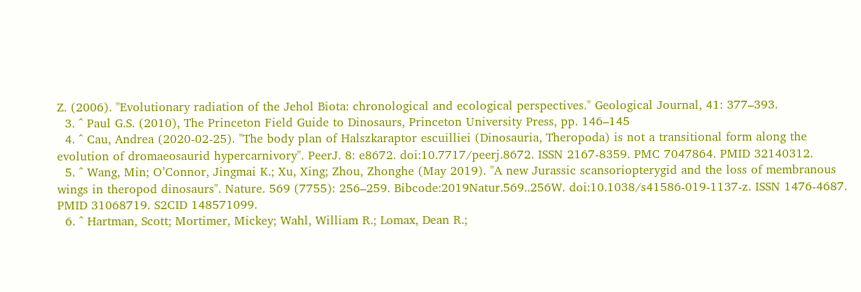Z. (2006). "Evolutionary radiation of the Jehol Biota: chronological and ecological perspectives." Geological Journal, 41: 377–393.
  3. ^ Paul G.S. (2010), The Princeton Field Guide to Dinosaurs, Princeton University Press, pp. 146–145
  4. ^ Cau, Andrea (2020-02-25). "The body plan of Halszkaraptor escuilliei (Dinosauria, Theropoda) is not a transitional form along the evolution of dromaeosaurid hypercarnivory". PeerJ. 8: e8672. doi:10.7717/peerj.8672. ISSN 2167-8359. PMC 7047864. PMID 32140312.
  5. ^ Wang, Min; O’Connor, Jingmai K.; Xu, Xing; Zhou, Zhonghe (May 2019). "A new Jurassic scansoriopterygid and the loss of membranous wings in theropod dinosaurs". Nature. 569 (7755): 256–259. Bibcode:2019Natur.569..256W. doi:10.1038/s41586-019-1137-z. ISSN 1476-4687. PMID 31068719. S2CID 148571099.
  6. ^ Hartman, Scott; Mortimer, Mickey; Wahl, William R.; Lomax, Dean R.;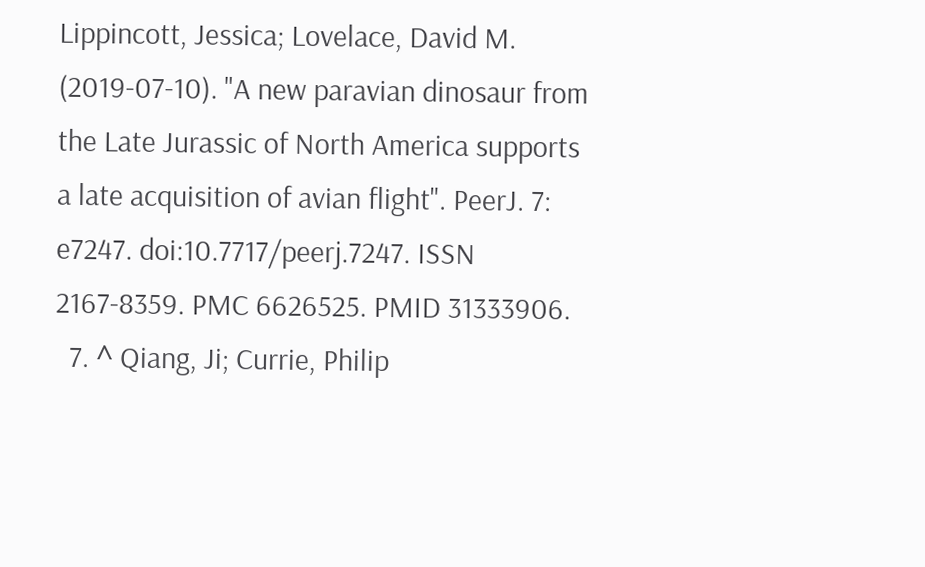Lippincott, Jessica; Lovelace, David M. (2019-07-10). "A new paravian dinosaur from the Late Jurassic of North America supports a late acquisition of avian flight". PeerJ. 7: e7247. doi:10.7717/peerj.7247. ISSN 2167-8359. PMC 6626525. PMID 31333906.
  7. ^ Qiang, Ji; Currie, Philip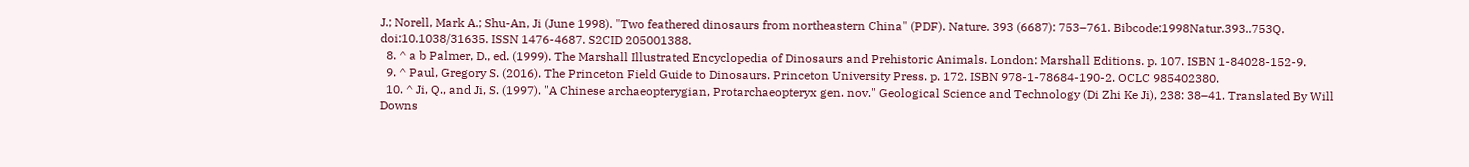J.; Norell, Mark A.; Shu-An, Ji (June 1998). "Two feathered dinosaurs from northeastern China" (PDF). Nature. 393 (6687): 753–761. Bibcode:1998Natur.393..753Q. doi:10.1038/31635. ISSN 1476-4687. S2CID 205001388.
  8. ^ a b Palmer, D., ed. (1999). The Marshall Illustrated Encyclopedia of Dinosaurs and Prehistoric Animals. London: Marshall Editions. p. 107. ISBN 1-84028-152-9.
  9. ^ Paul, Gregory S. (2016). The Princeton Field Guide to Dinosaurs. Princeton University Press. p. 172. ISBN 978-1-78684-190-2. OCLC 985402380.
  10. ^ Ji, Q., and Ji, S. (1997). "A Chinese archaeopterygian, Protarchaeopteryx gen. nov." Geological Science and Technology (Di Zhi Ke Ji), 238: 38–41. Translated By Will Downs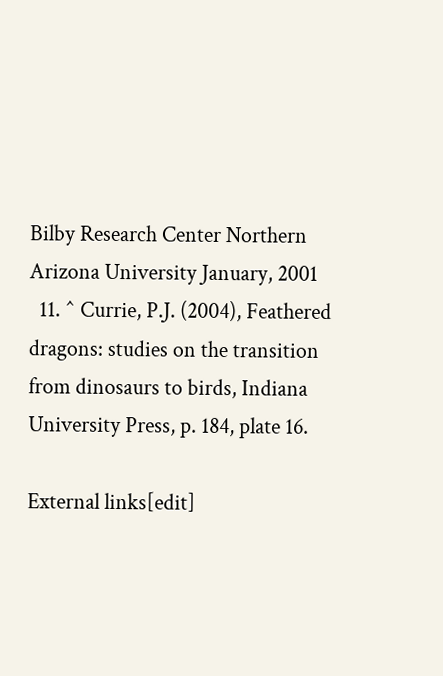Bilby Research Center Northern Arizona University January, 2001
  11. ^ Currie, P.J. (2004), Feathered dragons: studies on the transition from dinosaurs to birds, Indiana University Press, p. 184, plate 16.

External links[edit]